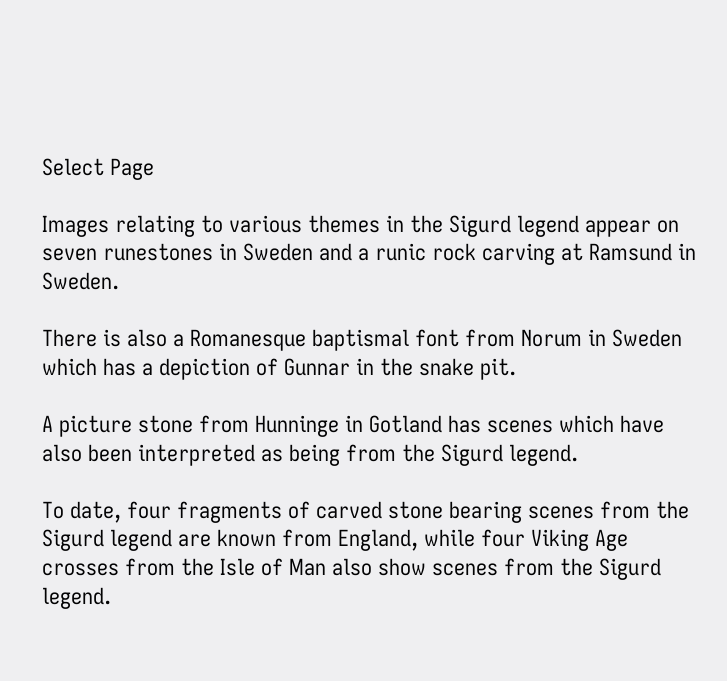Select Page

Images relating to various themes in the Sigurd legend appear on seven runestones in Sweden and a runic rock carving at Ramsund in Sweden.

There is also a Romanesque baptismal font from Norum in Sweden which has a depiction of Gunnar in the snake pit.

A picture stone from Hunninge in Gotland has scenes which have also been interpreted as being from the Sigurd legend.

To date, four fragments of carved stone bearing scenes from the Sigurd legend are known from England, while four Viking Age crosses from the Isle of Man also show scenes from the Sigurd legend.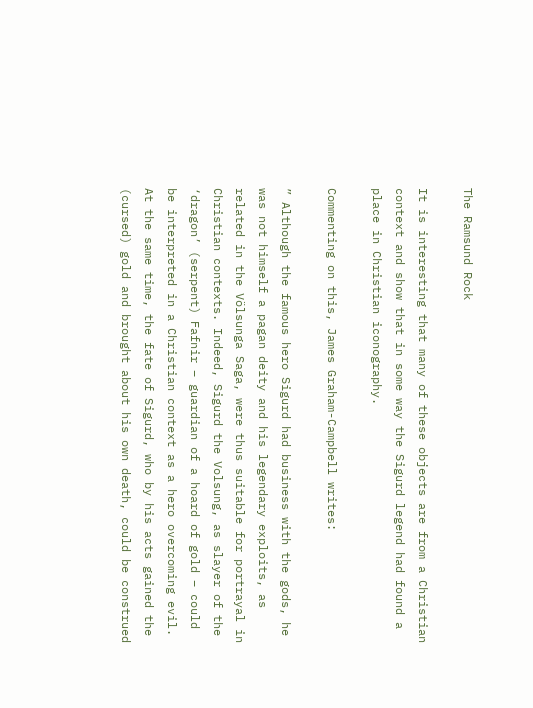The Ramsund Rock

It is interesting that many of these objects are from a Christian context and show that in some way the Sigurd legend had found a place in Christian iconography.

Commenting on this, James Graham-Campbell writes:

” Although the famous hero Sigurd had business with the gods, he was not himself a pagan deity and his legendary exploits, as related in the Völsunga Saga, were thus suitable for portrayal in Christian contexts. Indeed, Sigurd the Volsung, as slayer of the ‘dragon’ (serpent) Fafnir – guardian of a hoard of gold – could be interpreted in a Christian context as a hero overcoming evil. At the same time, the fate of Sigurd, who by his acts gained the (cursed) gold and brought about his own death, could be construed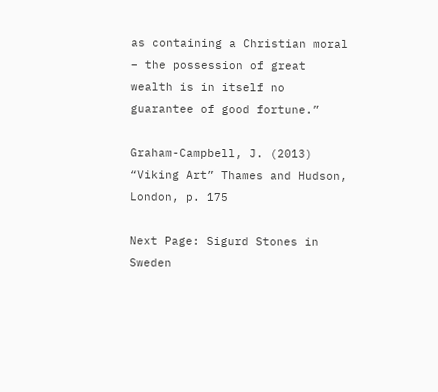as containing a Christian moral – the possession of great wealth is in itself no guarantee of good fortune.”

Graham-Campbell, J. (2013) “Viking Art” Thames and Hudson, London, p. 175

Next Page: Sigurd Stones in Sweden